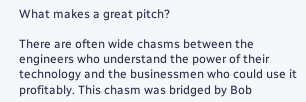What makes a great pitch?

There are often wide chasms between the engineers who understand the power of their technology and the businessmen who could use it profitably. This chasm was bridged by Bob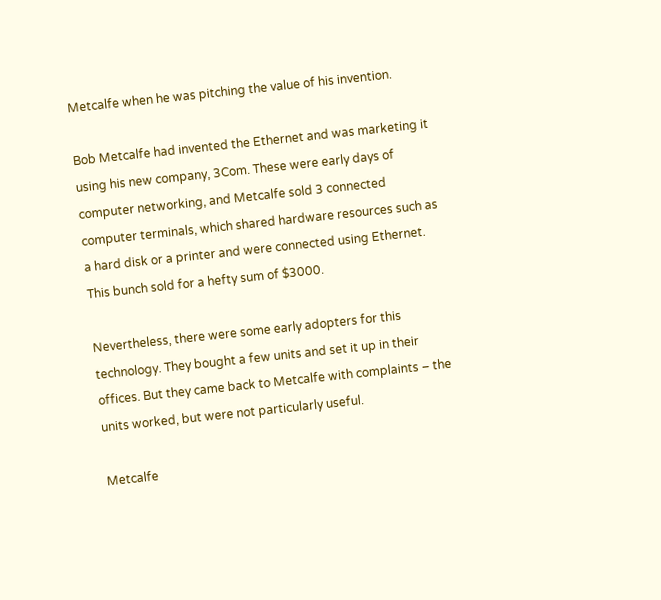Metcalfe when he was pitching the value of his invention.

Bob Metcalfe had invented the Ethernet and was marketing it using his new company, 3Com. These were early days of computer networking, and Metcalfe sold 3 connected computer terminals, which shared hardware resources such as a hard disk or a printer and were connected using Ethernet. This bunch sold for a hefty sum of $3000.

Nevertheless, there were some early adopters for this technology. They bought a few units and set it up in their offices. But they came back to Metcalfe with complaints – the units worked, but were not particularly useful.

Metcalfe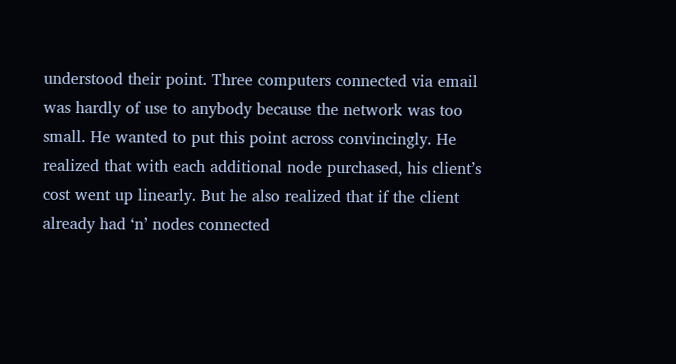understood their point. Three computers connected via email was hardly of use to anybody because the network was too small. He wanted to put this point across convincingly. He realized that with each additional node purchased, his client’s cost went up linearly. But he also realized that if the client already had ‘n’ nodes connected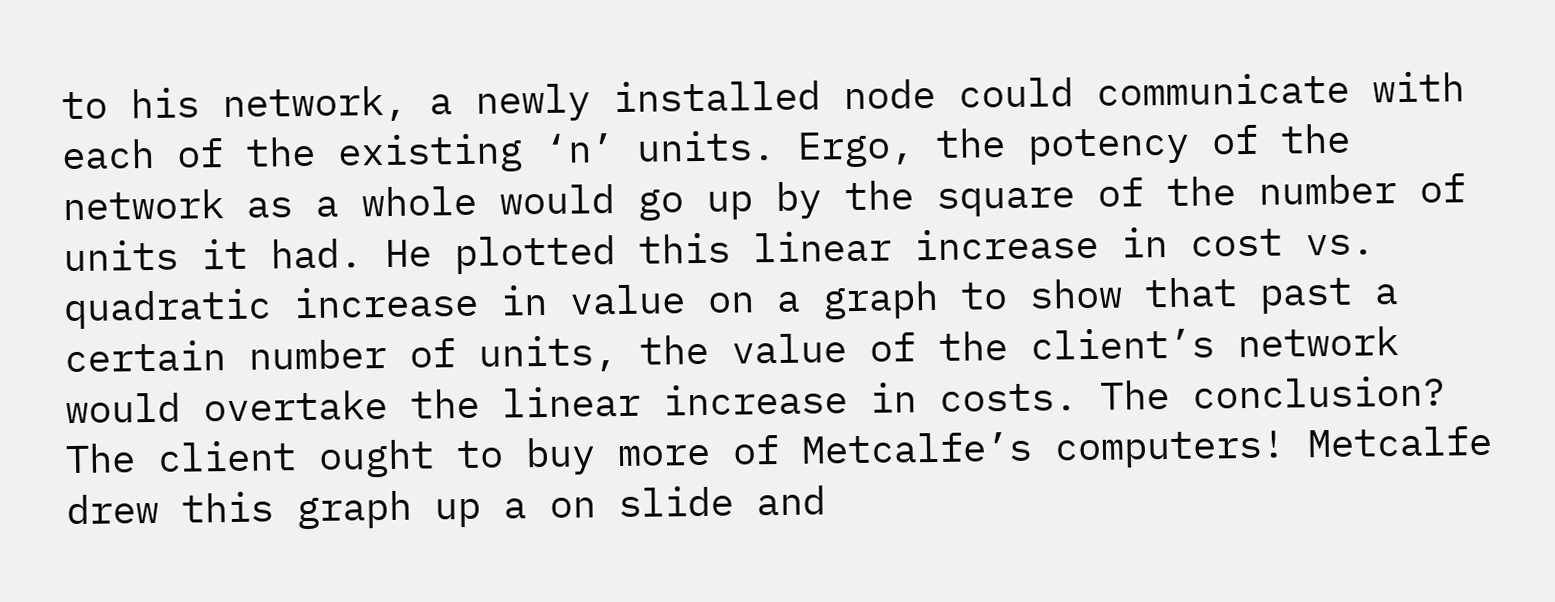to his network, a newly installed node could communicate with each of the existing ‘n’ units. Ergo, the potency of the network as a whole would go up by the square of the number of units it had. He plotted this linear increase in cost vs. quadratic increase in value on a graph to show that past a certain number of units, the value of the client’s network would overtake the linear increase in costs. The conclusion? The client ought to buy more of Metcalfe’s computers! Metcalfe drew this graph up a on slide and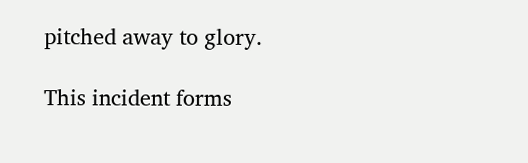pitched away to glory.

This incident forms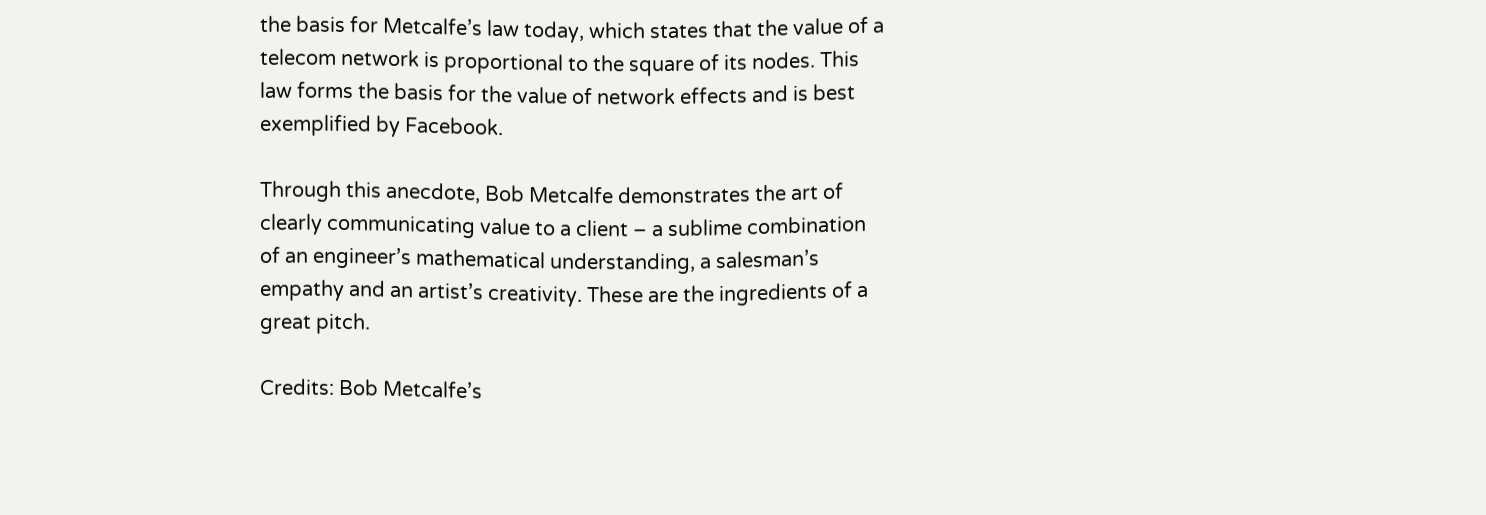the basis for Metcalfe’s law today, which states that the value of a telecom network is proportional to the square of its nodes. This law forms the basis for the value of network effects and is best exemplified by Facebook.

Through this anecdote, Bob Metcalfe demonstrates the art of clearly communicating value to a client – a sublime combination of an engineer’s mathematical understanding, a salesman’s empathy and an artist’s creativity. These are the ingredients of a great pitch.

Credits: Bob Metcalfe’s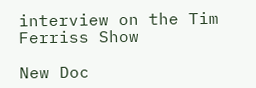interview on the Tim Ferriss Show

New Doc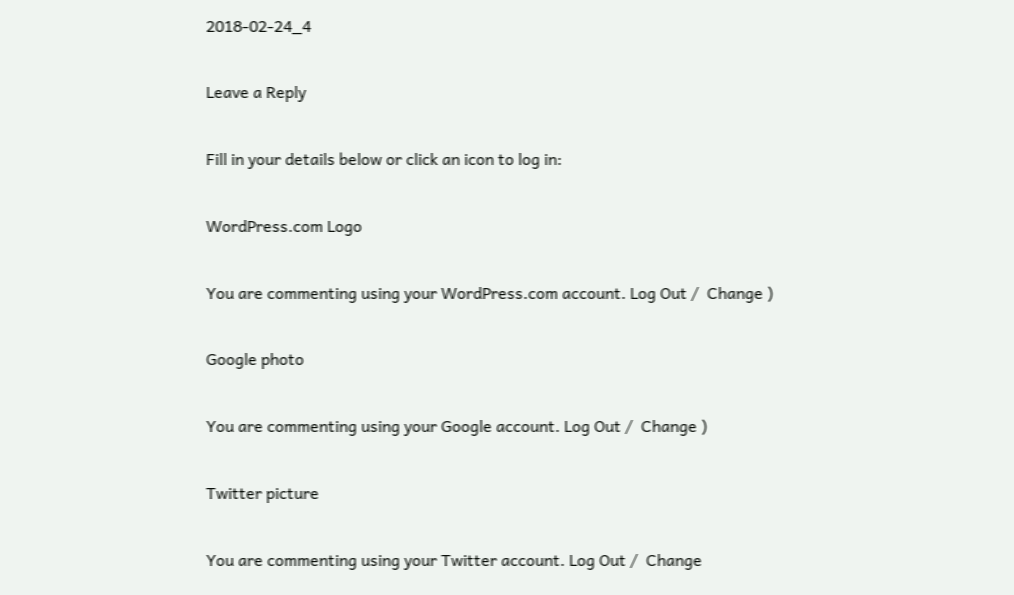2018-02-24_4

Leave a Reply

Fill in your details below or click an icon to log in:

WordPress.com Logo

You are commenting using your WordPress.com account. Log Out /  Change )

Google photo

You are commenting using your Google account. Log Out /  Change )

Twitter picture

You are commenting using your Twitter account. Log Out /  Change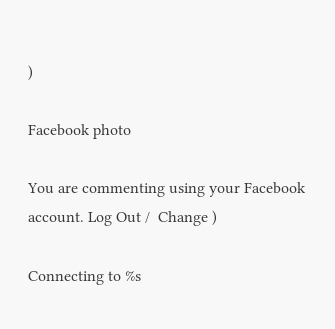)

Facebook photo

You are commenting using your Facebook account. Log Out /  Change )

Connecting to %s